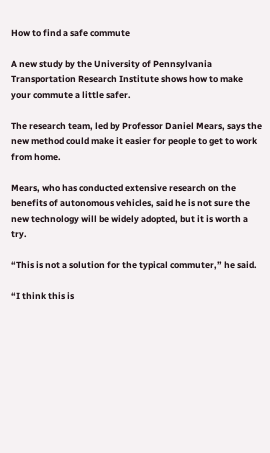How to find a safe commute

A new study by the University of Pennsylvania Transportation Research Institute shows how to make your commute a little safer.

The research team, led by Professor Daniel Mears, says the new method could make it easier for people to get to work from home.

Mears, who has conducted extensive research on the benefits of autonomous vehicles, said he is not sure the new technology will be widely adopted, but it is worth a try.

“This is not a solution for the typical commuter,” he said.

“I think this is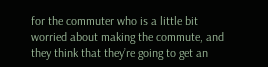for the commuter who is a little bit worried about making the commute, and they think that they’re going to get an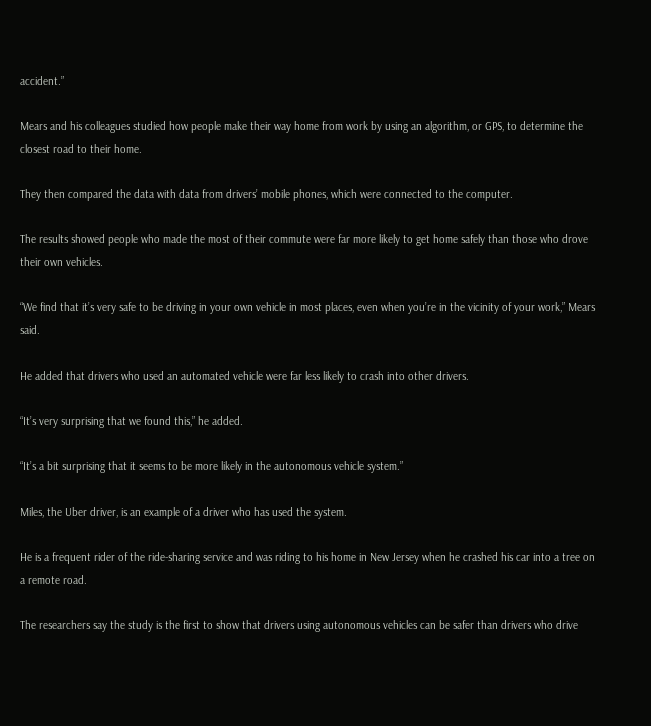accident.”

Mears and his colleagues studied how people make their way home from work by using an algorithm, or GPS, to determine the closest road to their home.

They then compared the data with data from drivers’ mobile phones, which were connected to the computer.

The results showed people who made the most of their commute were far more likely to get home safely than those who drove their own vehicles.

“We find that it’s very safe to be driving in your own vehicle in most places, even when you’re in the vicinity of your work,” Mears said.

He added that drivers who used an automated vehicle were far less likely to crash into other drivers.

“It’s very surprising that we found this,” he added.

“It’s a bit surprising that it seems to be more likely in the autonomous vehicle system.”

Miles, the Uber driver, is an example of a driver who has used the system.

He is a frequent rider of the ride-sharing service and was riding to his home in New Jersey when he crashed his car into a tree on a remote road.

The researchers say the study is the first to show that drivers using autonomous vehicles can be safer than drivers who drive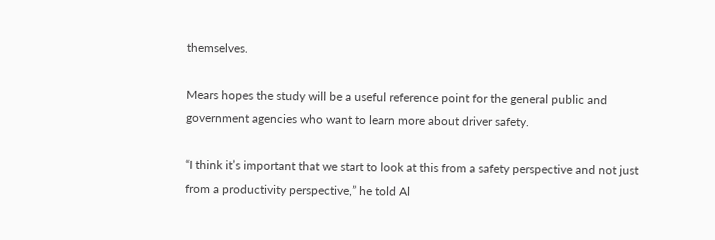themselves.

Mears hopes the study will be a useful reference point for the general public and government agencies who want to learn more about driver safety.

“I think it’s important that we start to look at this from a safety perspective and not just from a productivity perspective,” he told Al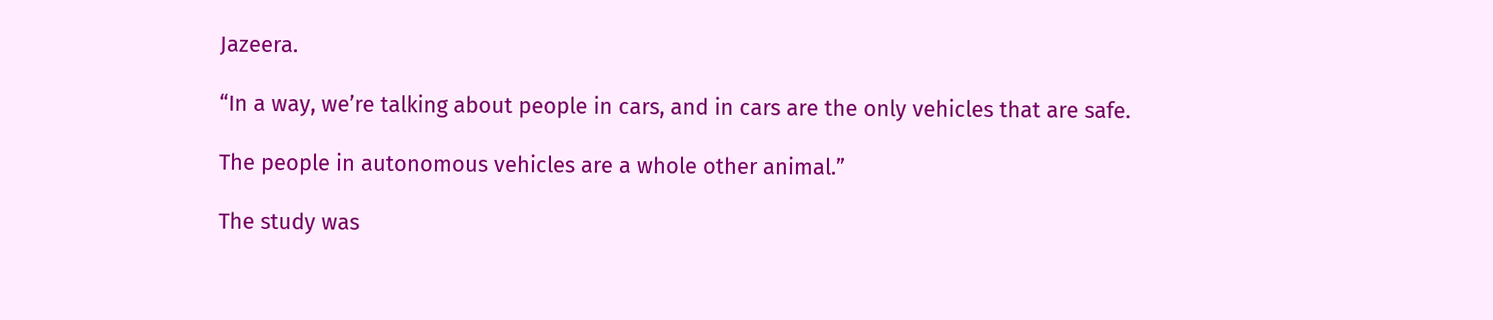Jazeera.

“In a way, we’re talking about people in cars, and in cars are the only vehicles that are safe.

The people in autonomous vehicles are a whole other animal.”

The study was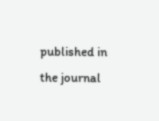published in the journal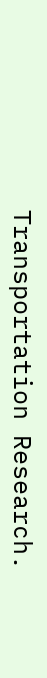Transportation Research.